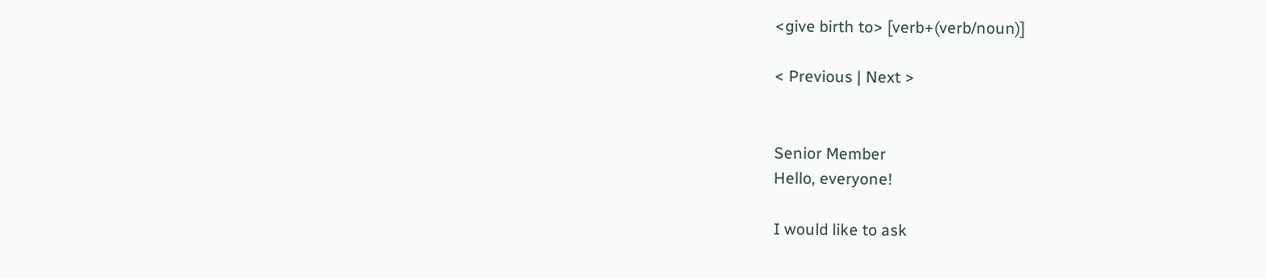<give birth to> [verb+(verb/noun)]

< Previous | Next >


Senior Member
Hello, everyone!

I would like to ask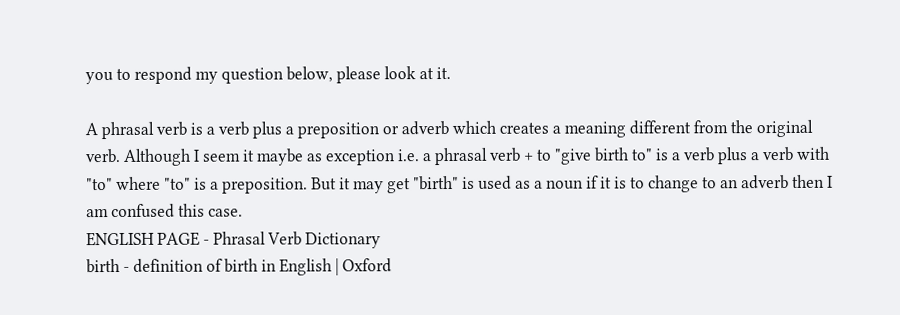you to respond my question below, please look at it.

A phrasal verb is a verb plus a preposition or adverb which creates a meaning different from the original verb. Although I seem it maybe as exception i.e. a phrasal verb + to "give birth to" is a verb plus a verb with "to" where "to" is a preposition. But it may get "birth" is used as a noun if it is to change to an adverb then I am confused this case.
ENGLISH PAGE - Phrasal Verb Dictionary
birth - definition of birth in English | Oxford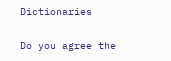Dictionaries

Do you agree the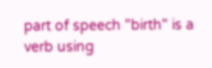part of speech "birth" is a verb using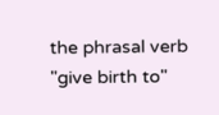the phrasal verb "give birth to"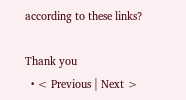according to these links?

Thank you
  • < Previous | Next >